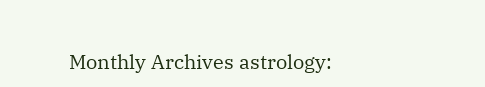Monthly Archives astrology: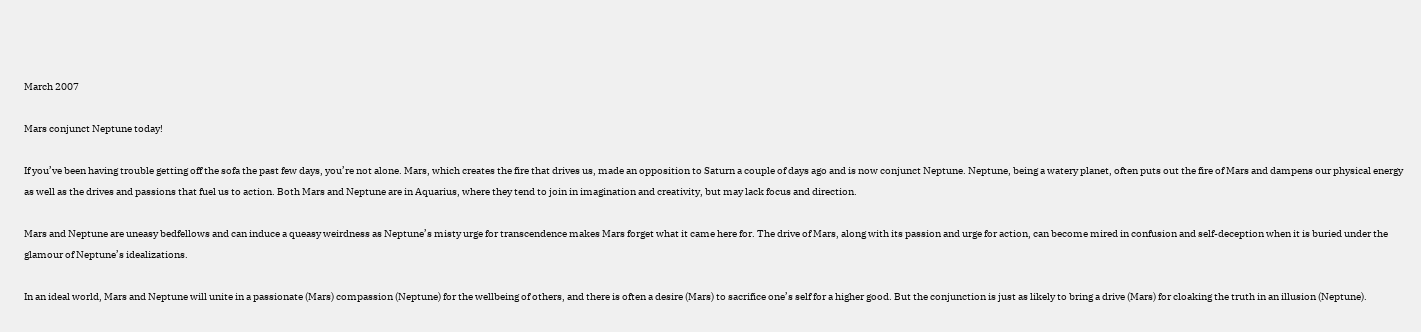March 2007

Mars conjunct Neptune today!

If you’ve been having trouble getting off the sofa the past few days, you’re not alone. Mars, which creates the fire that drives us, made an opposition to Saturn a couple of days ago and is now conjunct Neptune. Neptune, being a watery planet, often puts out the fire of Mars and dampens our physical energy as well as the drives and passions that fuel us to action. Both Mars and Neptune are in Aquarius, where they tend to join in imagination and creativity, but may lack focus and direction.

Mars and Neptune are uneasy bedfellows and can induce a queasy weirdness as Neptune’s misty urge for transcendence makes Mars forget what it came here for. The drive of Mars, along with its passion and urge for action, can become mired in confusion and self-deception when it is buried under the glamour of Neptune’s idealizations.

In an ideal world, Mars and Neptune will unite in a passionate (Mars) compassion (Neptune) for the wellbeing of others, and there is often a desire (Mars) to sacrifice one’s self for a higher good. But the conjunction is just as likely to bring a drive (Mars) for cloaking the truth in an illusion (Neptune).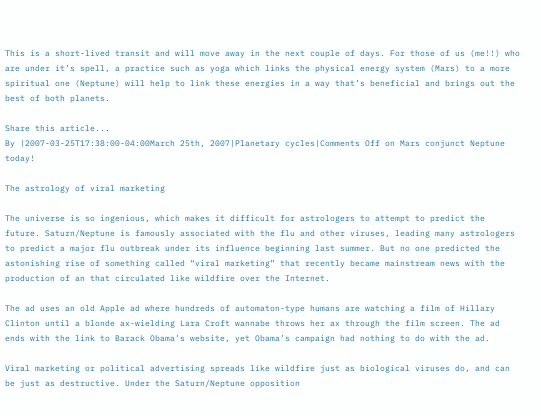This is a short-lived transit and will move away in the next couple of days. For those of us (me!!) who are under it’s spell, a practice such as yoga which links the physical energy system (Mars) to a more spiritual one (Neptune) will help to link these energies in a way that’s beneficial and brings out the best of both planets.

Share this article...
By |2007-03-25T17:38:00-04:00March 25th, 2007|Planetary cycles|Comments Off on Mars conjunct Neptune today!

The astrology of viral marketing

The universe is so ingenious, which makes it difficult for astrologers to attempt to predict the future. Saturn/Neptune is famously associated with the flu and other viruses, leading many astrologers to predict a major flu outbreak under its influence beginning last summer. But no one predicted the astonishing rise of something called “viral marketing” that recently became mainstream news with the production of an that circulated like wildfire over the Internet.

The ad uses an old Apple ad where hundreds of automaton-type humans are watching a film of Hillary Clinton until a blonde ax-wielding Lara Croft wannabe throws her ax through the film screen. The ad ends with the link to Barack Obama’s website, yet Obama’s campaign had nothing to do with the ad.

Viral marketing or political advertising spreads like wildfire just as biological viruses do, and can be just as destructive. Under the Saturn/Neptune opposition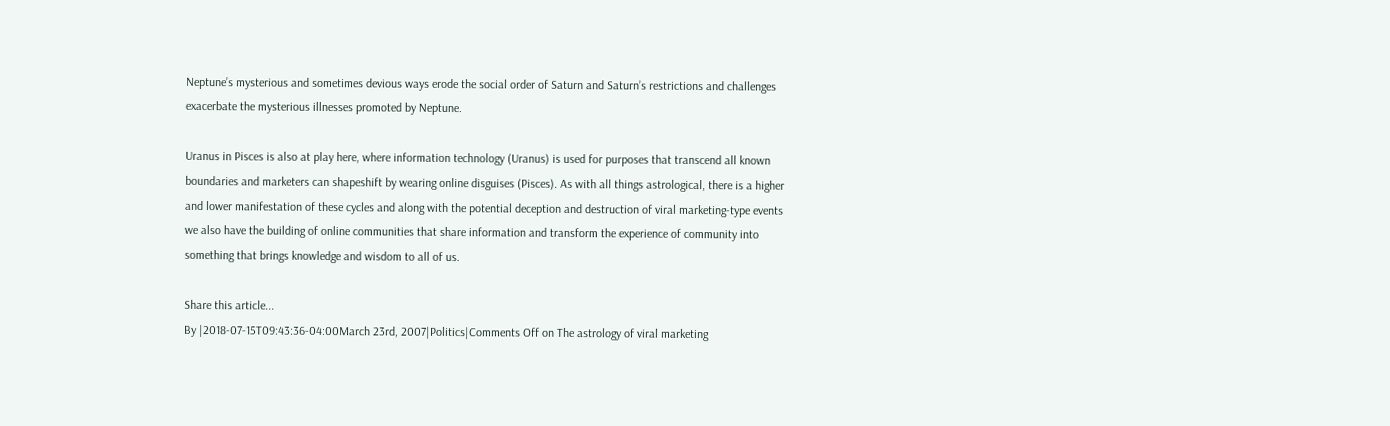Neptune’s mysterious and sometimes devious ways erode the social order of Saturn and Saturn’s restrictions and challenges exacerbate the mysterious illnesses promoted by Neptune.

Uranus in Pisces is also at play here, where information technology (Uranus) is used for purposes that transcend all known boundaries and marketers can shapeshift by wearing online disguises (Pisces). As with all things astrological, there is a higher and lower manifestation of these cycles and along with the potential deception and destruction of viral marketing-type events we also have the building of online communities that share information and transform the experience of community into something that brings knowledge and wisdom to all of us.

Share this article...
By |2018-07-15T09:43:36-04:00March 23rd, 2007|Politics|Comments Off on The astrology of viral marketing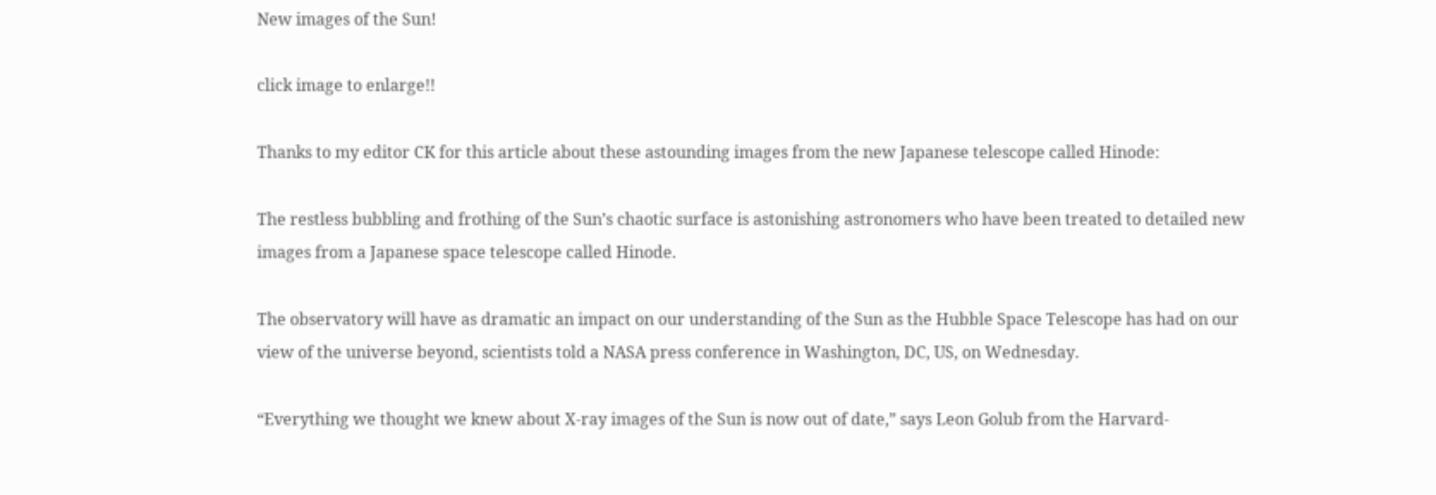New images of the Sun!

click image to enlarge!!

Thanks to my editor CK for this article about these astounding images from the new Japanese telescope called Hinode:

The restless bubbling and frothing of the Sun’s chaotic surface is astonishing astronomers who have been treated to detailed new images from a Japanese space telescope called Hinode.

The observatory will have as dramatic an impact on our understanding of the Sun as the Hubble Space Telescope has had on our view of the universe beyond, scientists told a NASA press conference in Washington, DC, US, on Wednesday.

“Everything we thought we knew about X-ray images of the Sun is now out of date,” says Leon Golub from the Harvard-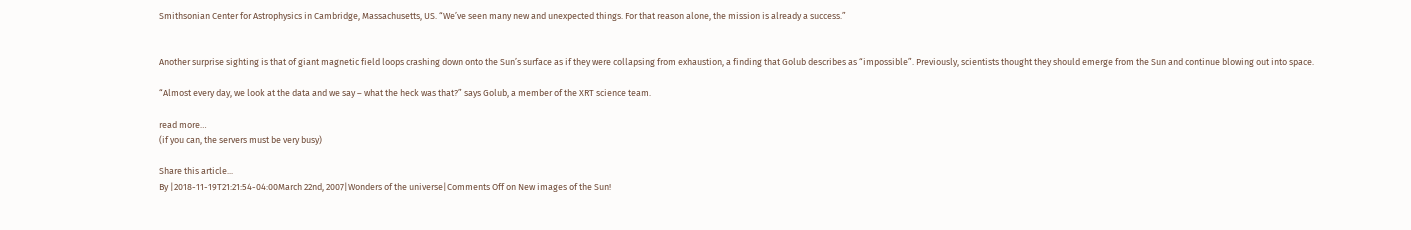Smithsonian Center for Astrophysics in Cambridge, Massachusetts, US. “We’ve seen many new and unexpected things. For that reason alone, the mission is already a success.”


Another surprise sighting is that of giant magnetic field loops crashing down onto the Sun’s surface as if they were collapsing from exhaustion, a finding that Golub describes as “impossible”. Previously, scientists thought they should emerge from the Sun and continue blowing out into space.

“Almost every day, we look at the data and we say – what the heck was that?” says Golub, a member of the XRT science team.

read more…
(if you can, the servers must be very busy)

Share this article...
By |2018-11-19T21:21:54-04:00March 22nd, 2007|Wonders of the universe|Comments Off on New images of the Sun!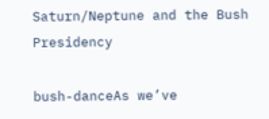Saturn/Neptune and the Bush Presidency

bush-danceAs we’ve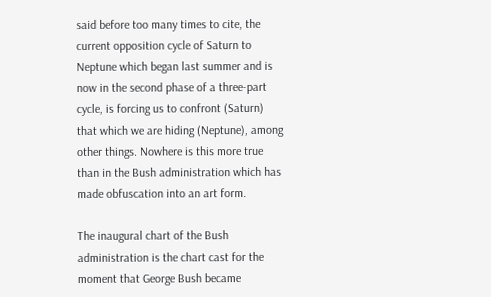said before too many times to cite, the current opposition cycle of Saturn to Neptune which began last summer and is now in the second phase of a three-part cycle, is forcing us to confront (Saturn) that which we are hiding (Neptune), among other things. Nowhere is this more true than in the Bush administration which has made obfuscation into an art form.

The inaugural chart of the Bush administration is the chart cast for the moment that George Bush became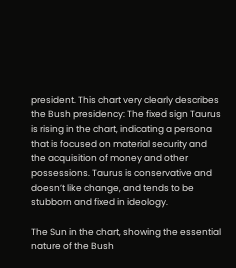president. This chart very clearly describes the Bush presidency: The fixed sign Taurus is rising in the chart, indicating a persona that is focused on material security and the acquisition of money and other possessions. Taurus is conservative and doesn’t like change, and tends to be stubborn and fixed in ideology.

The Sun in the chart, showing the essential nature of the Bush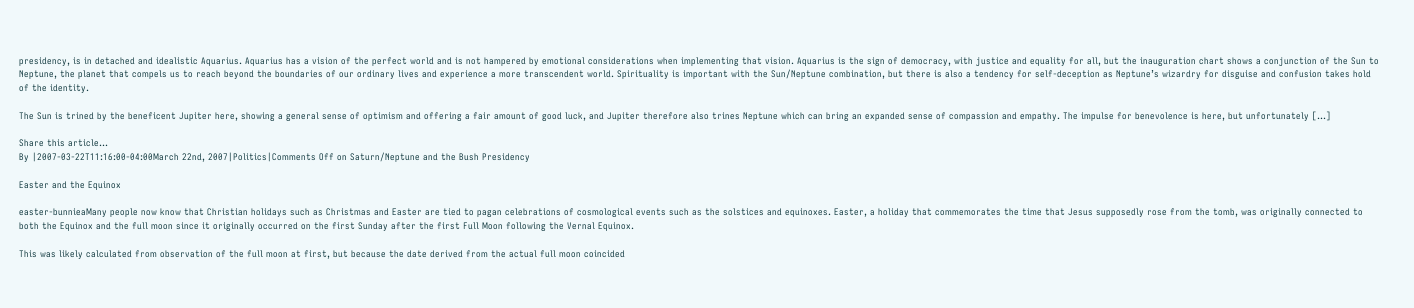presidency, is in detached and idealistic Aquarius. Aquarius has a vision of the perfect world and is not hampered by emotional considerations when implementing that vision. Aquarius is the sign of democracy, with justice and equality for all, but the inauguration chart shows a conjunction of the Sun to Neptune, the planet that compels us to reach beyond the boundaries of our ordinary lives and experience a more transcendent world. Spirituality is important with the Sun/Neptune combination, but there is also a tendency for self-deception as Neptune’s wizardry for disguise and confusion takes hold of the identity.

The Sun is trined by the beneficent Jupiter here, showing a general sense of optimism and offering a fair amount of good luck, and Jupiter therefore also trines Neptune which can bring an expanded sense of compassion and empathy. The impulse for benevolence is here, but unfortunately […]

Share this article...
By |2007-03-22T11:16:00-04:00March 22nd, 2007|Politics|Comments Off on Saturn/Neptune and the Bush Presidency

Easter and the Equinox

easter-bunnieaMany people now know that Christian holidays such as Christmas and Easter are tied to pagan celebrations of cosmological events such as the solstices and equinoxes. Easter, a holiday that commemorates the time that Jesus supposedly rose from the tomb, was originally connected to both the Equinox and the full moon since it originally occurred on the first Sunday after the first Full Moon following the Vernal Equinox.

This was likely calculated from observation of the full moon at first, but because the date derived from the actual full moon coincided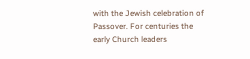with the Jewish celebration of Passover. For centuries the early Church leaders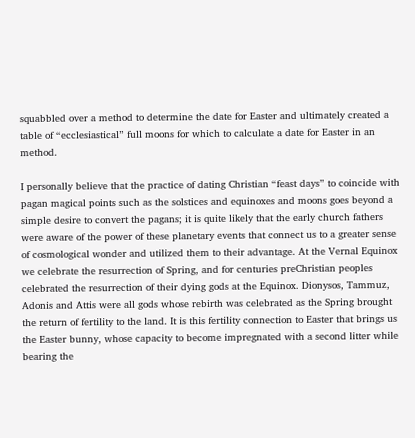squabbled over a method to determine the date for Easter and ultimately created a table of “ecclesiastical” full moons for which to calculate a date for Easter in an method.

I personally believe that the practice of dating Christian “feast days” to coincide with pagan magical points such as the solstices and equinoxes and moons goes beyond a simple desire to convert the pagans; it is quite likely that the early church fathers were aware of the power of these planetary events that connect us to a greater sense of cosmological wonder and utilized them to their advantage. At the Vernal Equinox we celebrate the resurrection of Spring, and for centuries preChristian peoples celebrated the resurrection of their dying gods at the Equinox. Dionysos, Tammuz, Adonis and Attis were all gods whose rebirth was celebrated as the Spring brought the return of fertility to the land. It is this fertility connection to Easter that brings us the Easter bunny, whose capacity to become impregnated with a second litter while bearing the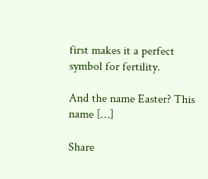first makes it a perfect symbol for fertility.

And the name Easter? This name […]

Share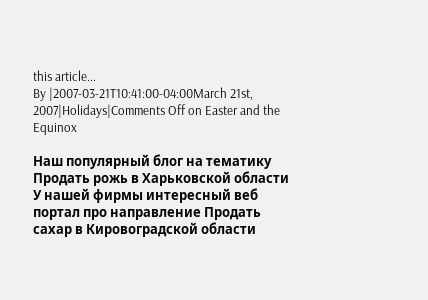this article...
By |2007-03-21T10:41:00-04:00March 21st, 2007|Holidays|Comments Off on Easter and the Equinox

Наш популярный блог на тематику Продать рожь в Харьковской области
У нашей фирмы интересный веб портал про направление Продать сахар в Кировоградской области